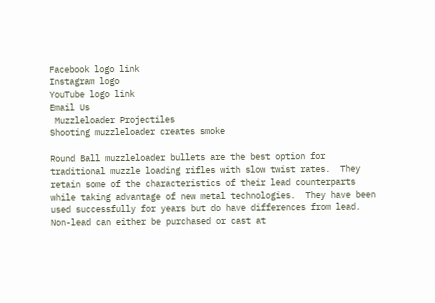Facebook logo link
Instagram logo
YouTube logo link
Email Us
 Muzzleloader Projectiles
Shooting muzzleloader creates smoke

Round Ball muzzleloader bullets are the best option for traditional muzzle loading rifles with slow twist rates.  They retain some of the characteristics of their lead counterparts while taking advantage of new metal technologies.  They have been used successfully for years but do have differences from lead.  Non-lead can either be purchased or cast at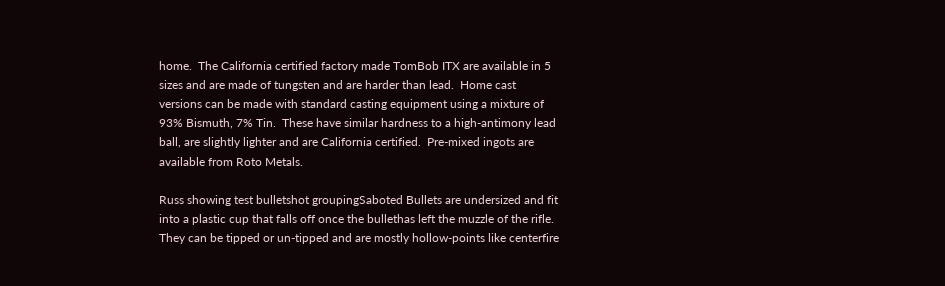home.  The California certified factory made TomBob ITX are available in 5 sizes and are made of tungsten and are harder than lead.  Home cast versions can be made with standard casting equipment using a mixture of 93% Bismuth, 7% Tin.  These have similar hardness to a high-antimony lead ball, are slightly lighter and are California certified.  Pre-mixed ingots are available from Roto Metals.

Russ showing test bulletshot groupingSaboted Bullets are undersized and fit into a plastic cup that falls off once the bullethas left the muzzle of the rifle.  They can be tipped or un-tipped and are mostly hollow-points like centerfire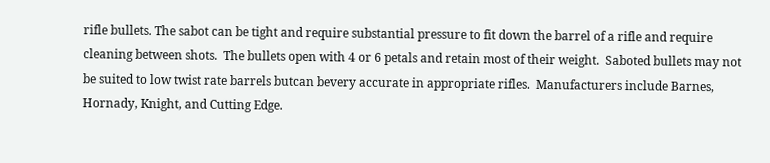rifle bullets. The sabot can be tight and require substantial pressure to fit down the barrel of a rifle and require cleaning between shots.  The bullets open with 4 or 6 petals and retain most of their weight.  Saboted bullets may not be suited to low twist rate barrels butcan bevery accurate in appropriate rifles.  Manufacturers include Barnes, Hornady, Knight, and Cutting Edge.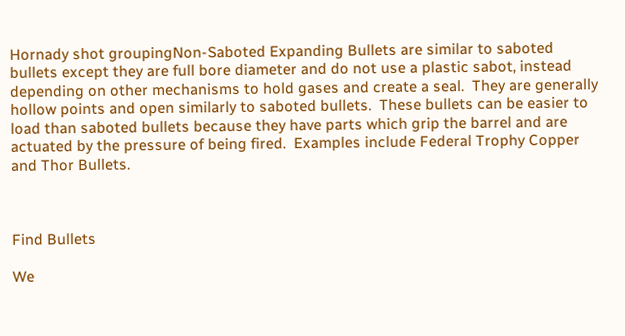Hornady shot groupingNon-Saboted Expanding Bullets are similar to saboted bullets except they are full bore diameter and do not use a plastic sabot, instead depending on other mechanisms to hold gases and create a seal.  They are generally hollow points and open similarly to saboted bullets.  These bullets can be easier to load than saboted bullets because they have parts which grip the barrel and are actuated by the pressure of being fired.  Examples include Federal Trophy Copper and Thor Bullets.



Find Bullets

We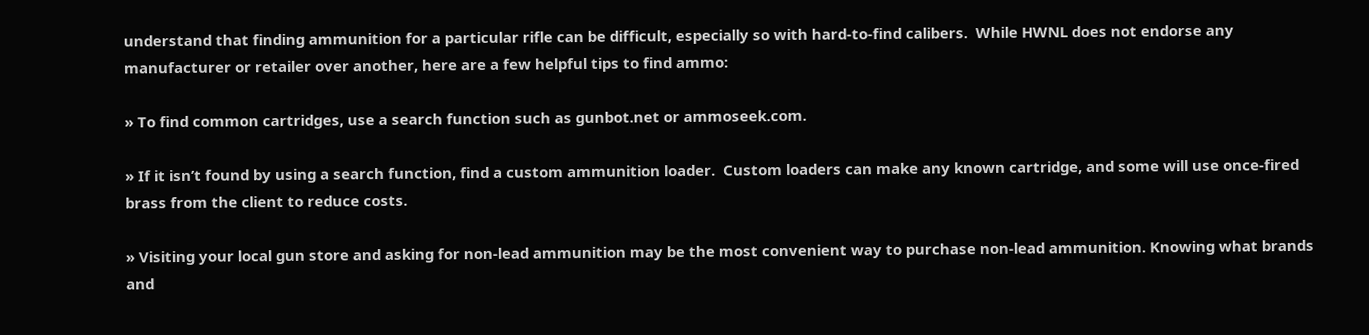understand that finding ammunition for a particular rifle can be difficult, especially so with hard-to-find calibers.  While HWNL does not endorse any manufacturer or retailer over another, here are a few helpful tips to find ammo:

» To find common cartridges, use a search function such as gunbot.net or ammoseek.com.

» If it isn’t found by using a search function, find a custom ammunition loader.  Custom loaders can make any known cartridge, and some will use once-fired brass from the client to reduce costs.

» Visiting your local gun store and asking for non-lead ammunition may be the most convenient way to purchase non-lead ammunition. Knowing what brands and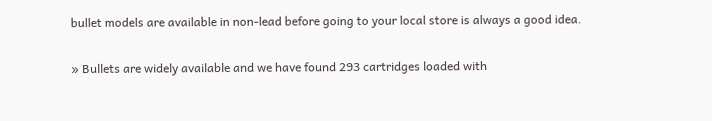bullet models are available in non-lead before going to your local store is always a good idea.

» Bullets are widely available and we have found 293 cartridges loaded with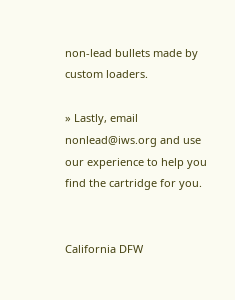non-lead bullets made by custom loaders.

» Lastly, email nonlead@iws.org and use our experience to help you find the cartridge for you.


California DFW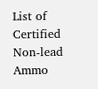List of Certified Non-lead Ammo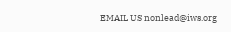EMAIL US nonlead@iws.org